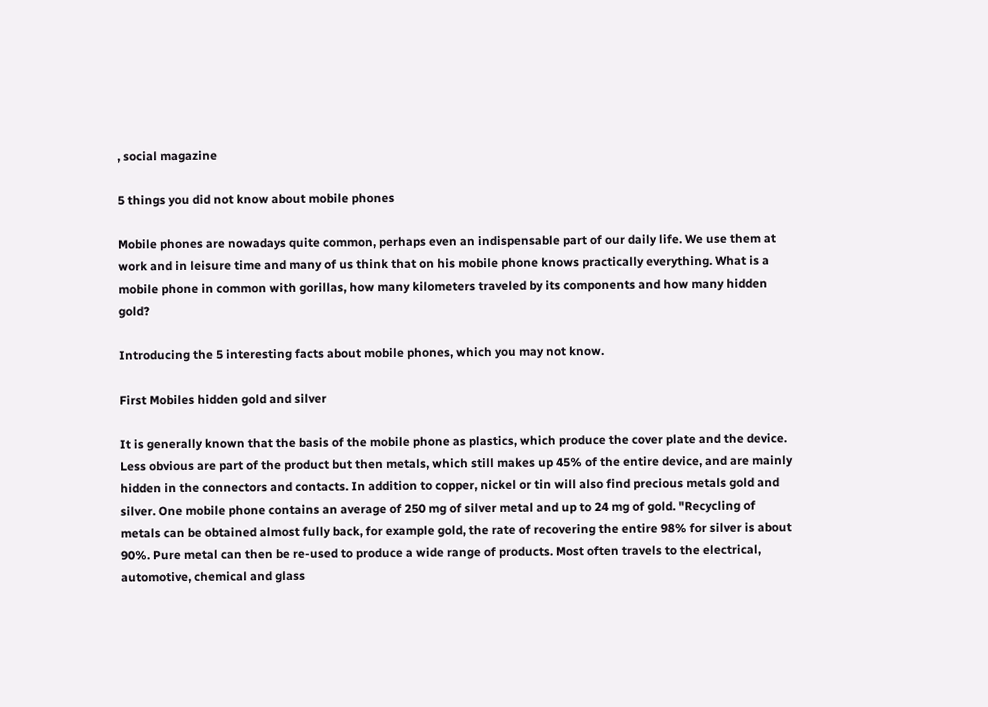, social magazine

5 things you did not know about mobile phones

Mobile phones are nowadays quite common, perhaps even an indispensable part of our daily life. We use them at work and in leisure time and many of us think that on his mobile phone knows practically everything. What is a mobile phone in common with gorillas, how many kilometers traveled by its components and how many hidden gold?

Introducing the 5 interesting facts about mobile phones, which you may not know.

First Mobiles hidden gold and silver

It is generally known that the basis of the mobile phone as plastics, which produce the cover plate and the device. Less obvious are part of the product but then metals, which still makes up 45% of the entire device, and are mainly hidden in the connectors and contacts. In addition to copper, nickel or tin will also find precious metals gold and silver. One mobile phone contains an average of 250 mg of silver metal and up to 24 mg of gold. "Recycling of metals can be obtained almost fully back, for example gold, the rate of recovering the entire 98% for silver is about 90%. Pure metal can then be re-used to produce a wide range of products. Most often travels to the electrical, automotive, chemical and glass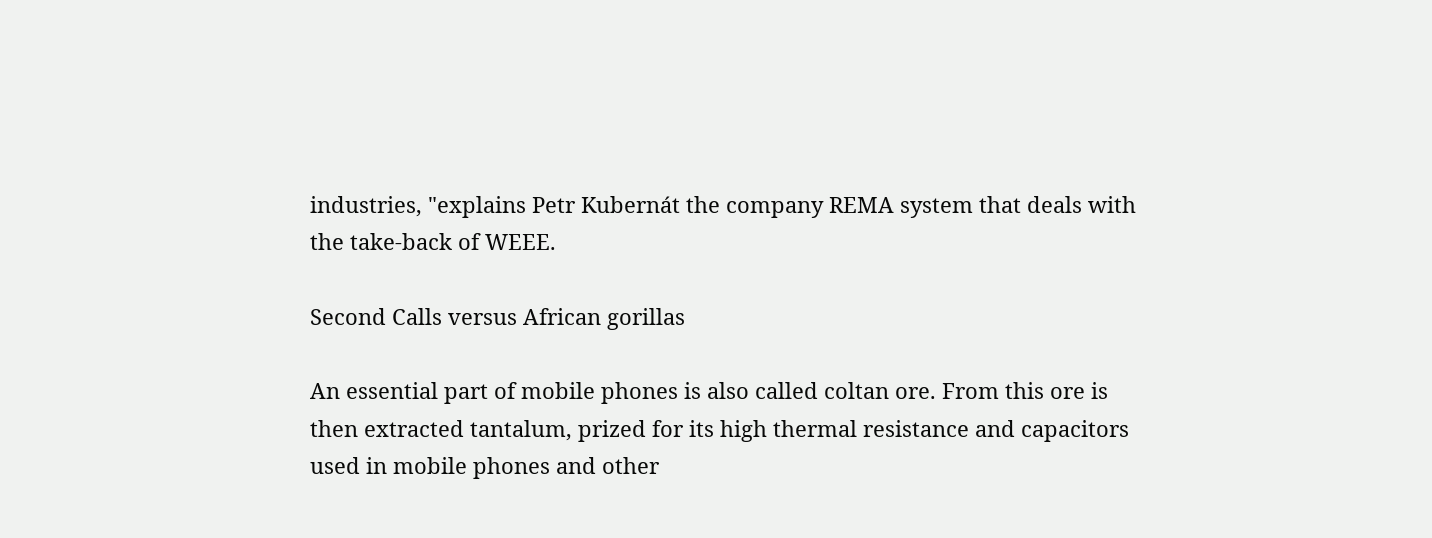industries, "explains Petr Kubernát the company REMA system that deals with the take-back of WEEE.

Second Calls versus African gorillas

An essential part of mobile phones is also called coltan ore. From this ore is then extracted tantalum, prized for its high thermal resistance and capacitors used in mobile phones and other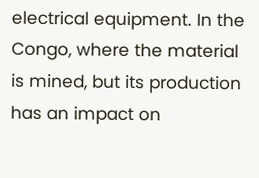electrical equipment. In the Congo, where the material is mined, but its production has an impact on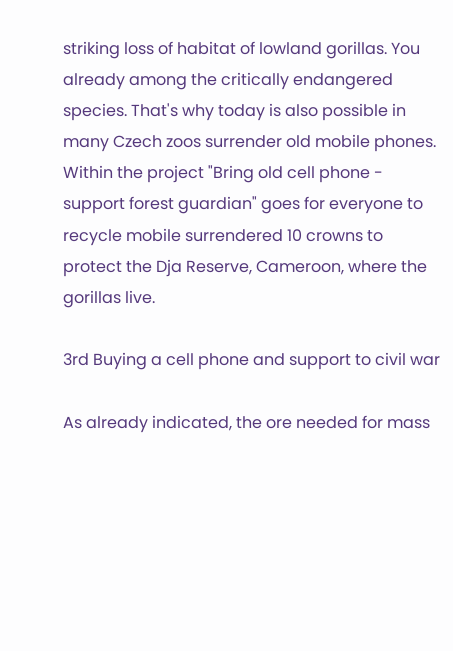striking loss of habitat of lowland gorillas. You already among the critically endangered species. That's why today is also possible in many Czech zoos surrender old mobile phones. Within the project "Bring old cell phone - support forest guardian" goes for everyone to recycle mobile surrendered 10 crowns to protect the Dja Reserve, Cameroon, where the gorillas live.

3rd Buying a cell phone and support to civil war

As already indicated, the ore needed for mass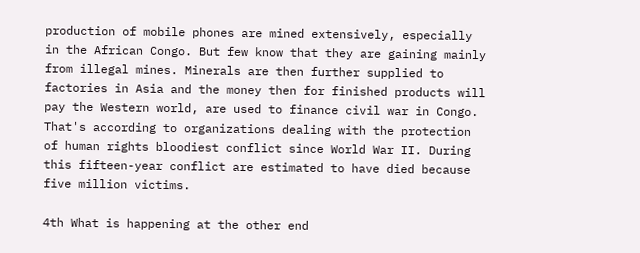production of mobile phones are mined extensively, especially in the African Congo. But few know that they are gaining mainly from illegal mines. Minerals are then further supplied to factories in Asia and the money then for finished products will pay the Western world, are used to finance civil war in Congo. That's according to organizations dealing with the protection of human rights bloodiest conflict since World War II. During this fifteen-year conflict are estimated to have died because five million victims.

4th What is happening at the other end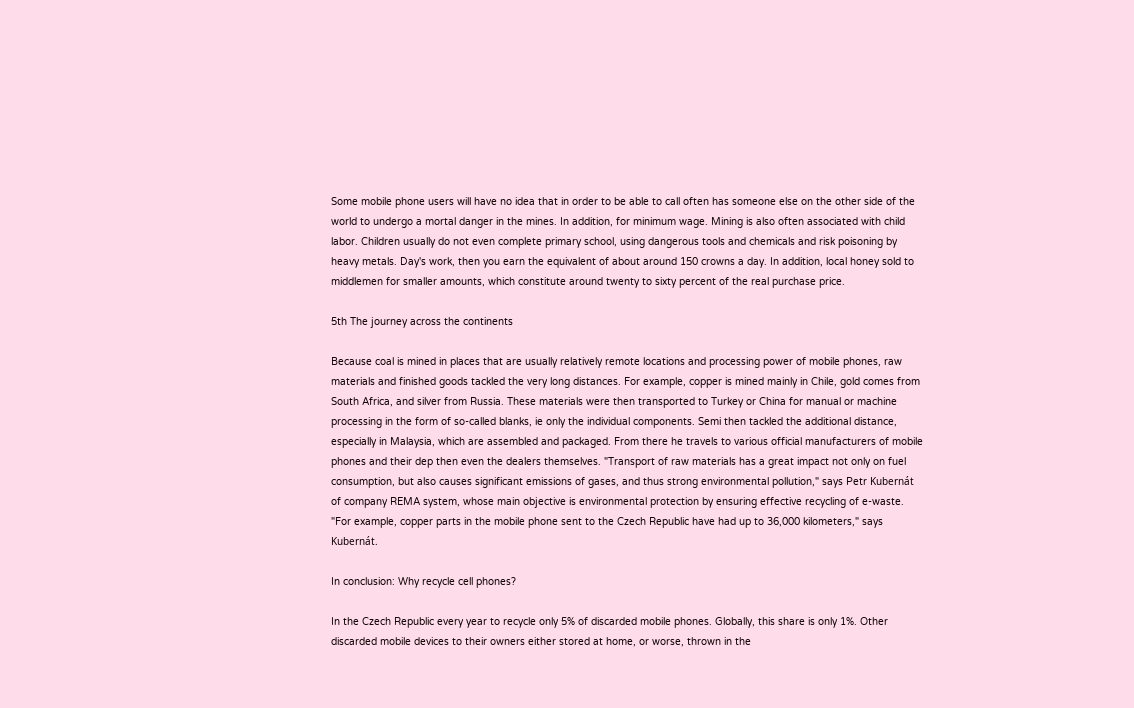Some mobile phone users will have no idea that in order to be able to call often has someone else on the other side of the world to undergo a mortal danger in the mines. In addition, for minimum wage. Mining is also often associated with child labor. Children usually do not even complete primary school, using dangerous tools and chemicals and risk poisoning by heavy metals. Day's work, then you earn the equivalent of about around 150 crowns a day. In addition, local honey sold to middlemen for smaller amounts, which constitute around twenty to sixty percent of the real purchase price.

5th The journey across the continents

Because coal is mined in places that are usually relatively remote locations and processing power of mobile phones, raw materials and finished goods tackled the very long distances. For example, copper is mined mainly in Chile, gold comes from South Africa, and silver from Russia. These materials were then transported to Turkey or China for manual or machine processing in the form of so-called blanks, ie only the individual components. Semi then tackled the additional distance, especially in Malaysia, which are assembled and packaged. From there he travels to various official manufacturers of mobile phones and their dep then even the dealers themselves. "Transport of raw materials has a great impact not only on fuel consumption, but also causes significant emissions of gases, and thus strong environmental pollution," says Petr Kubernát of company REMA system, whose main objective is environmental protection by ensuring effective recycling of e-waste. "For example, copper parts in the mobile phone sent to the Czech Republic have had up to 36,000 kilometers," says Kubernát.

In conclusion: Why recycle cell phones?

In the Czech Republic every year to recycle only 5% of discarded mobile phones. Globally, this share is only 1%. Other discarded mobile devices to their owners either stored at home, or worse, thrown in the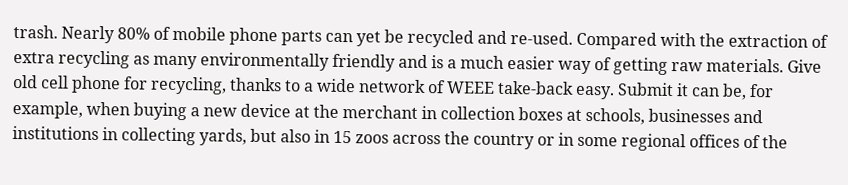trash. Nearly 80% of mobile phone parts can yet be recycled and re-used. Compared with the extraction of extra recycling as many environmentally friendly and is a much easier way of getting raw materials. Give old cell phone for recycling, thanks to a wide network of WEEE take-back easy. Submit it can be, for example, when buying a new device at the merchant in collection boxes at schools, businesses and institutions in collecting yards, but also in 15 zoos across the country or in some regional offices of the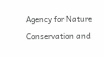Agency for Nature Conservation and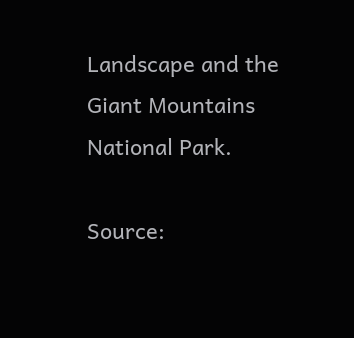Landscape and the Giant Mountains National Park.

Source: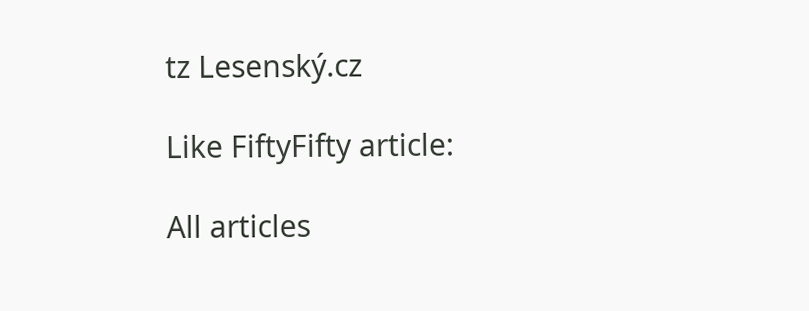tz Lesenský.cz

Like FiftyFifty article:

All articles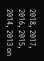2018, 2017, 2016, 2015, 2014, 2013 on